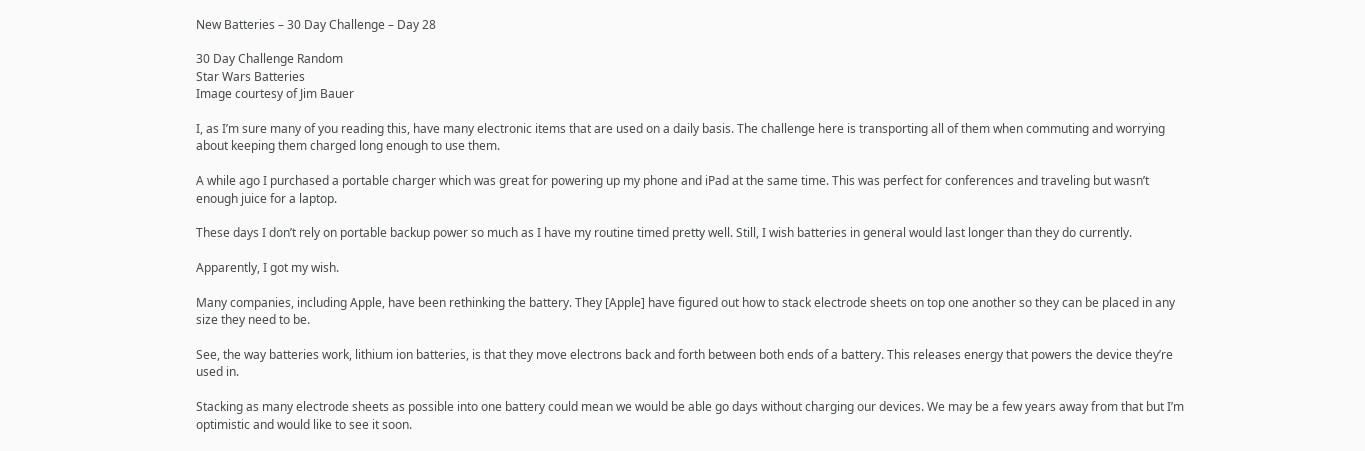New Batteries – 30 Day Challenge – Day 28

30 Day Challenge Random
Star Wars Batteries
Image courtesy of Jim Bauer

I, as I’m sure many of you reading this, have many electronic items that are used on a daily basis. The challenge here is transporting all of them when commuting and worrying about keeping them charged long enough to use them.

A while ago I purchased a portable charger which was great for powering up my phone and iPad at the same time. This was perfect for conferences and traveling but wasn’t enough juice for a laptop.

These days I don’t rely on portable backup power so much as I have my routine timed pretty well. Still, I wish batteries in general would last longer than they do currently.

Apparently, I got my wish.

Many companies, including Apple, have been rethinking the battery. They [Apple] have figured out how to stack electrode sheets on top one another so they can be placed in any size they need to be.

See, the way batteries work, lithium ion batteries, is that they move electrons back and forth between both ends of a battery. This releases energy that powers the device they’re used in.

Stacking as many electrode sheets as possible into one battery could mean we would be able go days without charging our devices. We may be a few years away from that but I’m optimistic and would like to see it soon.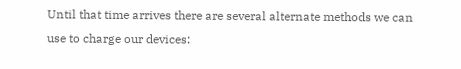Until that time arrives there are several alternate methods we can use to charge our devices: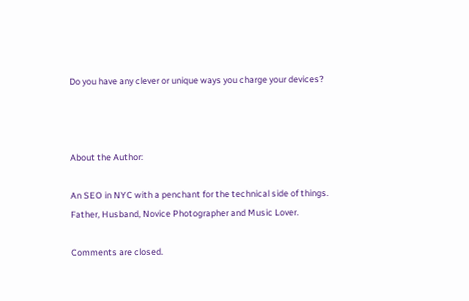Do you have any clever or unique ways you charge your devices?



About the Author:

An SEO in NYC with a penchant for the technical side of things. Father, Husband, Novice Photographer and Music Lover.

Comments are closed.